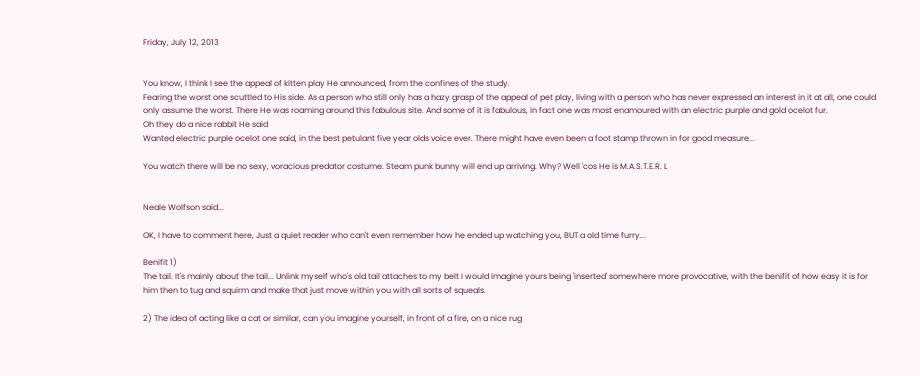Friday, July 12, 2013


You know, I think I see the appeal of kitten play He announced, from the confines of the study.
Fearing the worst one scuttled to His side. As a person who still only has a hazy grasp of the appeal of pet play, living with a person who has never expressed an interest in it at all, one could only assume the worst. There He was roaming around this fabulous site. And some of it is fabulous, in fact one was most enamoured with an electric purple and gold ocelot fur.
Oh they do a nice rabbit He said
Wanted electric purple ocelot one said, in the best petulant five year olds voice ever. There might have even been a foot stamp thrown in for good measure...

You watch there will be no sexy, voracious predator costume. Steam punk bunny will end up arriving. Why? Well 'cos He is M.A.S.T.E.R. L


Neale Wolfson said...

OK, I have to comment here, Just a quiet reader who can't even remember how he ended up watching you, BUT a old time furry...

Benifit 1)
The tail. It's mainly about the tail... Unlink myself who's old tail attaches to my belt I would imagine yours being 'inserted' somewhere more provocative, with the benifit of how easy it is for him then to tug and squirm and make that just move within you with all sorts of squeals.

2) The idea of acting like a cat or similar, can you imagine yourself, in front of a fire, on a nice rug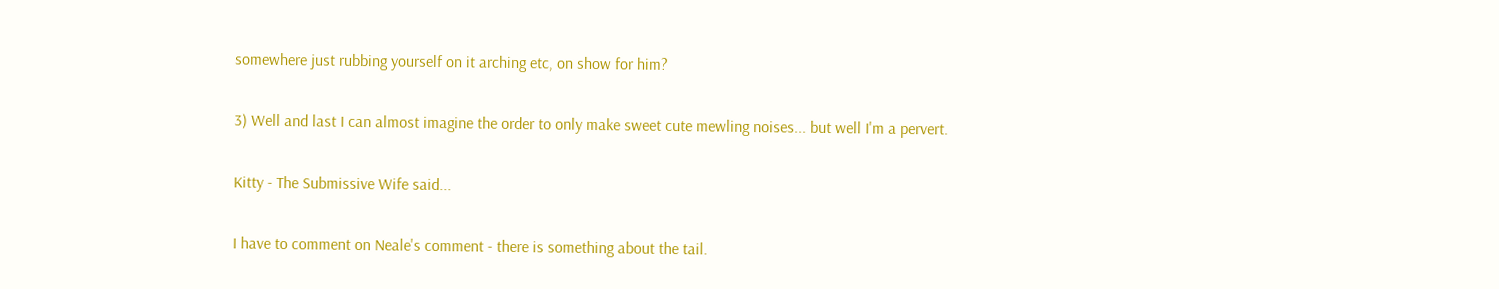somewhere just rubbing yourself on it arching etc, on show for him?

3) Well and last I can almost imagine the order to only make sweet cute mewling noises... but well I'm a pervert.

Kitty - The Submissive Wife said...

I have to comment on Neale's comment - there is something about the tail.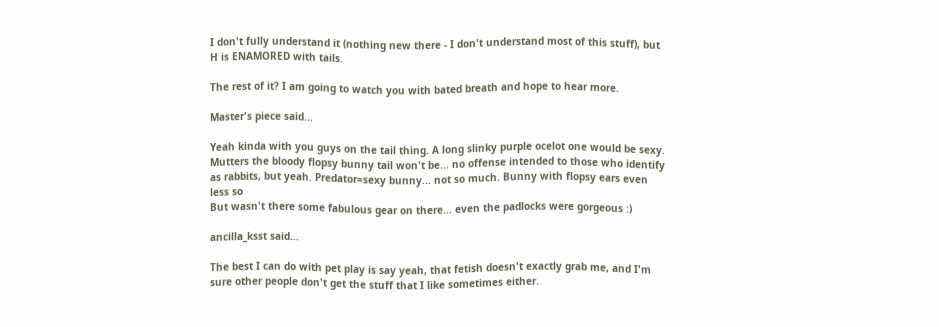I don't fully understand it (nothing new there - I don't understand most of this stuff), but H is ENAMORED with tails.

The rest of it? I am going to watch you with bated breath and hope to hear more.

Master's piece said...

Yeah kinda with you guys on the tail thing. A long slinky purple ocelot one would be sexy. Mutters the bloody flopsy bunny tail won't be... no offense intended to those who identify as rabbits, but yeah. Predator=sexy bunny... not so much. Bunny with flopsy ears even less so
But wasn't there some fabulous gear on there... even the padlocks were gorgeous :)

ancilla_ksst said...

The best I can do with pet play is say yeah, that fetish doesn't exactly grab me, and I'm sure other people don't get the stuff that I like sometimes either.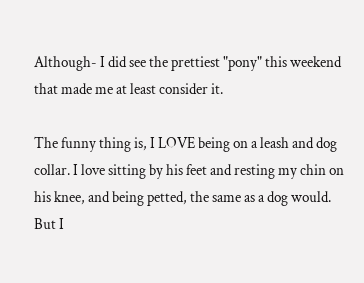Although- I did see the prettiest "pony" this weekend that made me at least consider it.

The funny thing is, I LOVE being on a leash and dog collar. I love sitting by his feet and resting my chin on his knee, and being petted, the same as a dog would. But I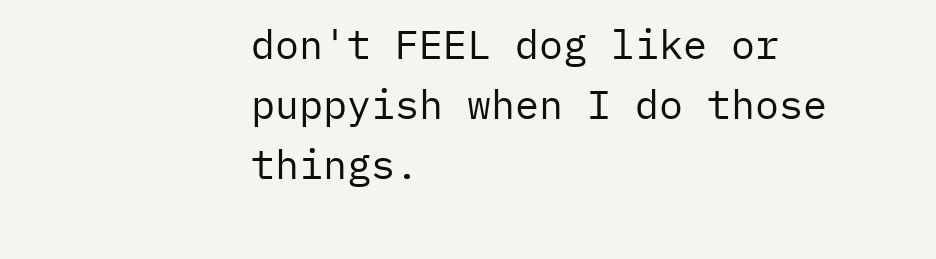don't FEEL dog like or puppyish when I do those things.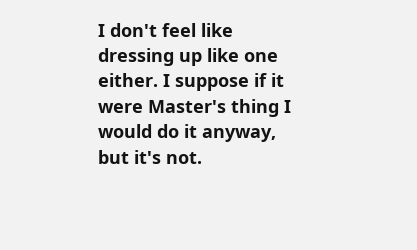I don't feel like dressing up like one either. I suppose if it were Master's thing I would do it anyway, but it's not.